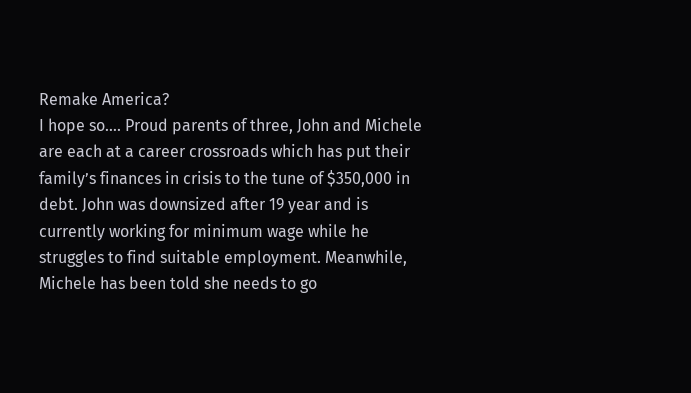Remake America?
I hope so…. Proud parents of three, John and Michele are each at a career crossroads which has put their family’s finances in crisis to the tune of $350,000 in debt. John was downsized after 19 year and is currently working for minimum wage while he struggles to find suitable employment. Meanwhile, Michele has been told she needs to go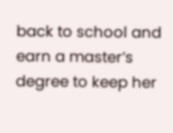back to school and earn a master’s degree to keep her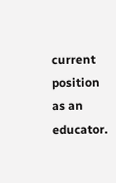current position as an educator.